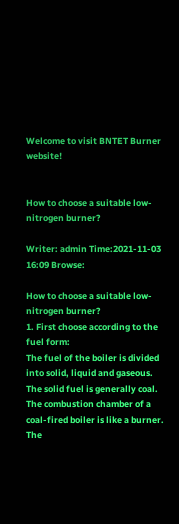Welcome to visit BNTET Burner website!


How to choose a suitable low-nitrogen burner?

Writer: admin Time:2021-11-03 16:09 Browse:

How to choose a suitable low-nitrogen burner?
1. First choose according to the fuel form:
The fuel of the boiler is divided into solid, liquid and gaseous. The solid fuel is generally coal. The combustion chamber of a coal-fired boiler is like a burner. The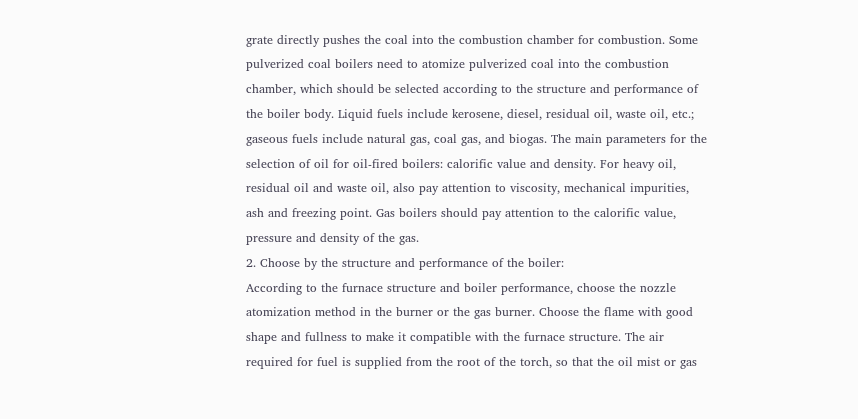grate directly pushes the coal into the combustion chamber for combustion. Some pulverized coal boilers need to atomize pulverized coal into the combustion chamber, which should be selected according to the structure and performance of the boiler body. Liquid fuels include kerosene, diesel, residual oil, waste oil, etc.; gaseous fuels include natural gas, coal gas, and biogas. The main parameters for the selection of oil for oil-fired boilers: calorific value and density. For heavy oil, residual oil and waste oil, also pay attention to viscosity, mechanical impurities, ash and freezing point. Gas boilers should pay attention to the calorific value, pressure and density of the gas.
2. Choose by the structure and performance of the boiler:
According to the furnace structure and boiler performance, choose the nozzle atomization method in the burner or the gas burner. Choose the flame with good shape and fullness to make it compatible with the furnace structure. The air required for fuel is supplied from the root of the torch, so that the oil mist or gas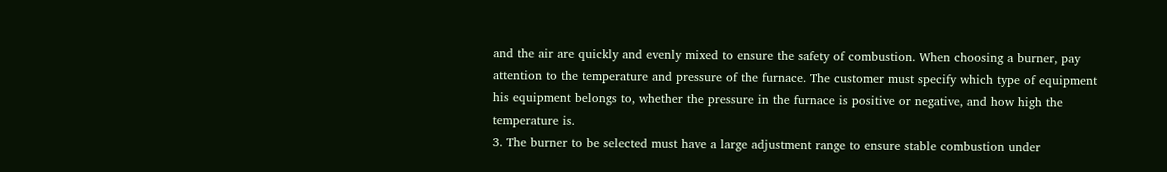and the air are quickly and evenly mixed to ensure the safety of combustion. When choosing a burner, pay attention to the temperature and pressure of the furnace. The customer must specify which type of equipment his equipment belongs to, whether the pressure in the furnace is positive or negative, and how high the temperature is.
3. The burner to be selected must have a large adjustment range to ensure stable combustion under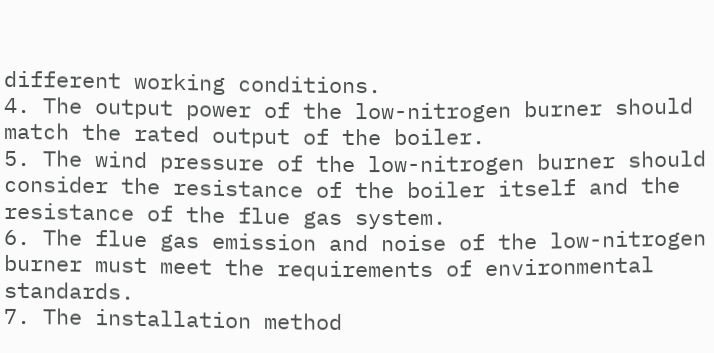different working conditions.
4. The output power of the low-nitrogen burner should match the rated output of the boiler.
5. The wind pressure of the low-nitrogen burner should consider the resistance of the boiler itself and the resistance of the flue gas system.
6. The flue gas emission and noise of the low-nitrogen burner must meet the requirements of environmental standards.
7. The installation method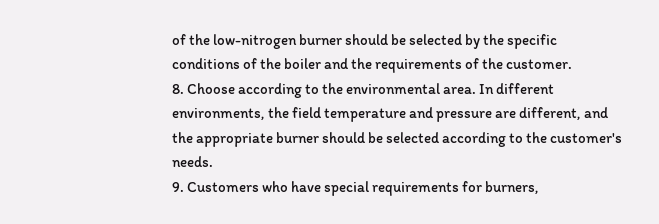of the low-nitrogen burner should be selected by the specific conditions of the boiler and the requirements of the customer.
8. Choose according to the environmental area. In different environments, the field temperature and pressure are different, and the appropriate burner should be selected according to the customer's needs.
9. Customers who have special requirements for burners,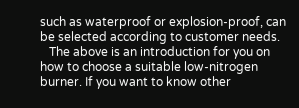such as waterproof or explosion-proof, can be selected according to customer needs.
   The above is an introduction for you on how to choose a suitable low-nitrogen burner. If you want to know other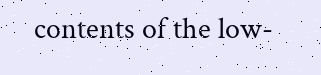contents of the low-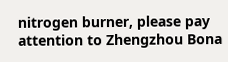nitrogen burner, please pay attention to Zhengzhou Bona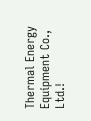Thermal Energy Equipment Co., Ltd.!